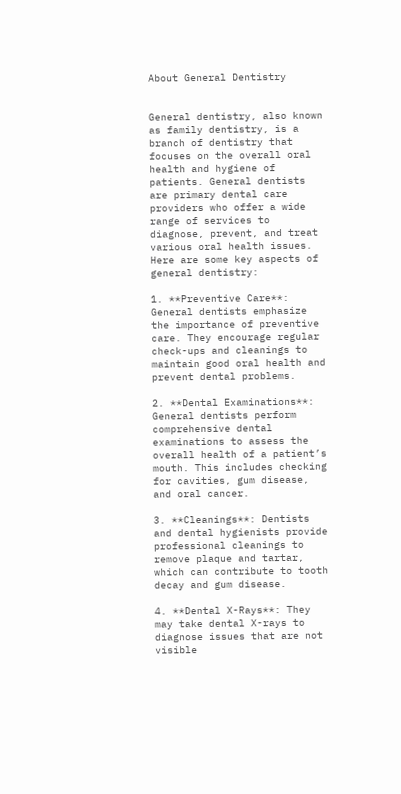About General Dentistry


General dentistry, also known as family dentistry, is a branch of dentistry that focuses on the overall oral health and hygiene of patients. General dentists are primary dental care providers who offer a wide range of services to diagnose, prevent, and treat various oral health issues. Here are some key aspects of general dentistry:

1. **Preventive Care**: General dentists emphasize the importance of preventive care. They encourage regular check-ups and cleanings to maintain good oral health and prevent dental problems.

2. **Dental Examinations**: General dentists perform comprehensive dental examinations to assess the overall health of a patient’s mouth. This includes checking for cavities, gum disease, and oral cancer.

3. **Cleanings**: Dentists and dental hygienists provide professional cleanings to remove plaque and tartar, which can contribute to tooth decay and gum disease.

4. **Dental X-Rays**: They may take dental X-rays to diagnose issues that are not visible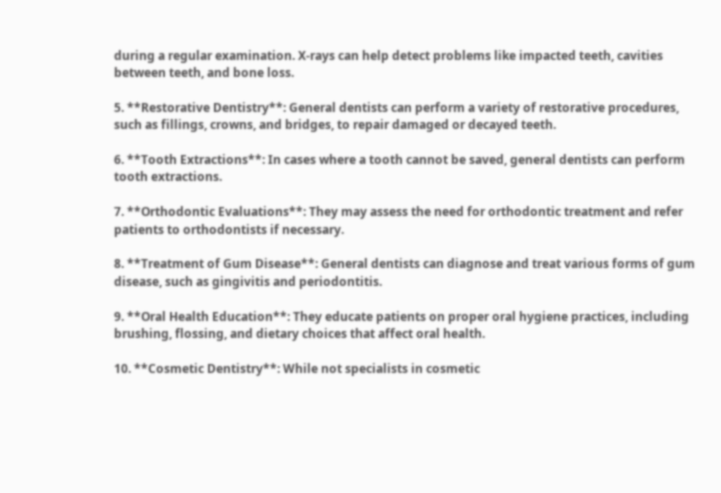during a regular examination. X-rays can help detect problems like impacted teeth, cavities between teeth, and bone loss.

5. **Restorative Dentistry**: General dentists can perform a variety of restorative procedures, such as fillings, crowns, and bridges, to repair damaged or decayed teeth.

6. **Tooth Extractions**: In cases where a tooth cannot be saved, general dentists can perform tooth extractions.

7. **Orthodontic Evaluations**: They may assess the need for orthodontic treatment and refer patients to orthodontists if necessary.

8. **Treatment of Gum Disease**: General dentists can diagnose and treat various forms of gum disease, such as gingivitis and periodontitis.

9. **Oral Health Education**: They educate patients on proper oral hygiene practices, including brushing, flossing, and dietary choices that affect oral health.

10. **Cosmetic Dentistry**: While not specialists in cosmetic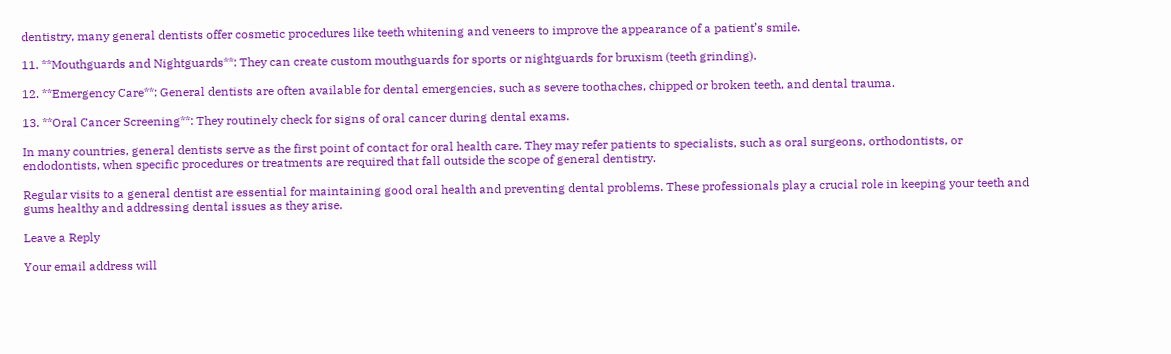dentistry, many general dentists offer cosmetic procedures like teeth whitening and veneers to improve the appearance of a patient’s smile.

11. **Mouthguards and Nightguards**: They can create custom mouthguards for sports or nightguards for bruxism (teeth grinding).

12. **Emergency Care**: General dentists are often available for dental emergencies, such as severe toothaches, chipped or broken teeth, and dental trauma.

13. **Oral Cancer Screening**: They routinely check for signs of oral cancer during dental exams.

In many countries, general dentists serve as the first point of contact for oral health care. They may refer patients to specialists, such as oral surgeons, orthodontists, or endodontists, when specific procedures or treatments are required that fall outside the scope of general dentistry.

Regular visits to a general dentist are essential for maintaining good oral health and preventing dental problems. These professionals play a crucial role in keeping your teeth and gums healthy and addressing dental issues as they arise.

Leave a Reply

Your email address will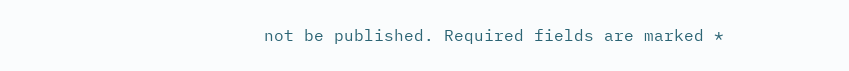not be published. Required fields are marked *